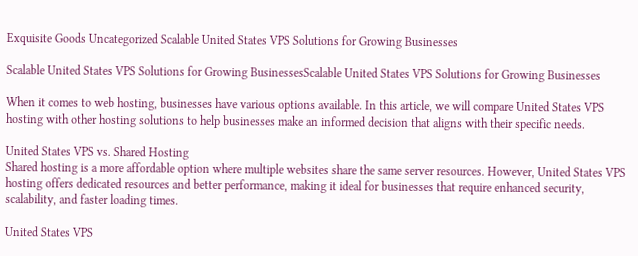Exquisite Goods Uncategorized Scalable United States VPS Solutions for Growing Businesses

Scalable United States VPS Solutions for Growing BusinessesScalable United States VPS Solutions for Growing Businesses

When it comes to web hosting, businesses have various options available. In this article, we will compare United States VPS hosting with other hosting solutions to help businesses make an informed decision that aligns with their specific needs.

United States VPS vs. Shared Hosting
Shared hosting is a more affordable option where multiple websites share the same server resources. However, United States VPS hosting offers dedicated resources and better performance, making it ideal for businesses that require enhanced security, scalability, and faster loading times.

United States VPS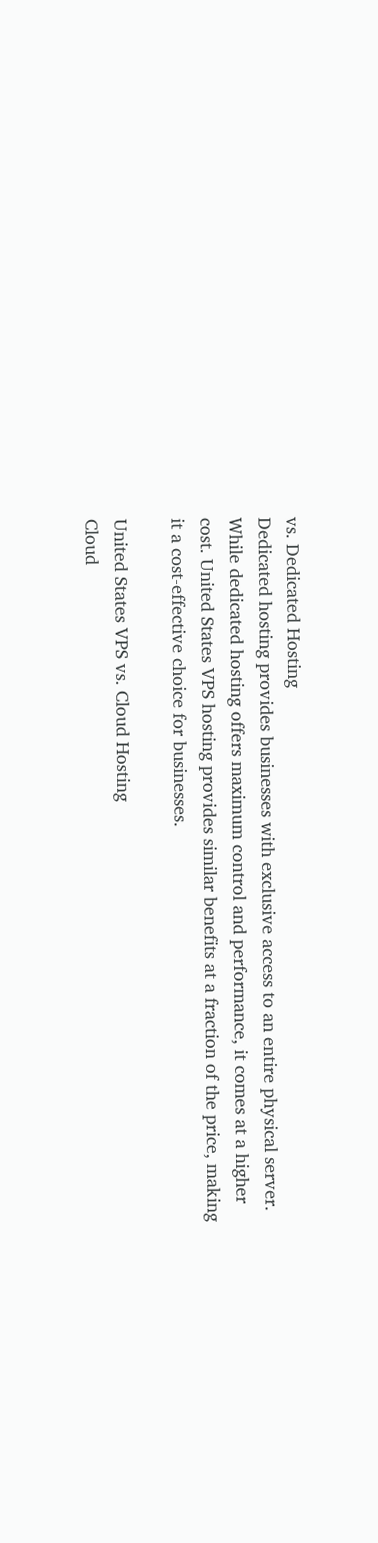vs. Dedicated Hosting
Dedicated hosting provides businesses with exclusive access to an entire physical server. While dedicated hosting offers maximum control and performance, it comes at a higher cost. United States VPS hosting provides similar benefits at a fraction of the price, making it a cost-effective choice for businesses.

United States VPS vs. Cloud Hosting
Cloud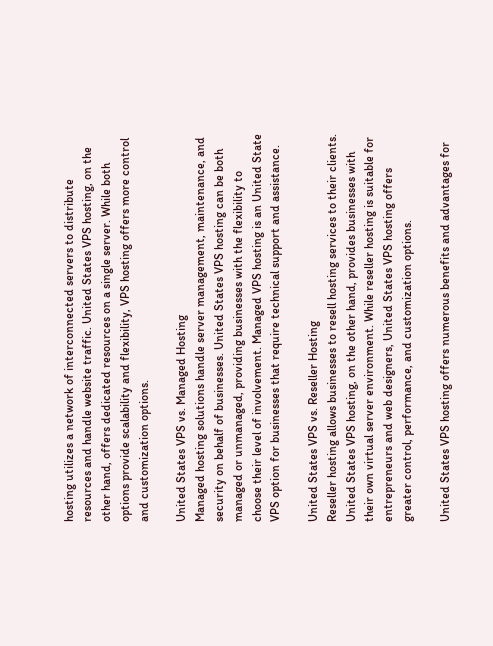hosting utilizes a network of interconnected servers to distribute resources and handle website traffic. United States VPS hosting, on the other hand, offers dedicated resources on a single server. While both options provide scalability and flexibility, VPS hosting offers more control and customization options.

United States VPS vs. Managed Hosting
Managed hosting solutions handle server management, maintenance, and security on behalf of businesses. United States VPS hosting can be both managed or unmanaged, providing businesses with the flexibility to choose their level of involvement. Managed VPS hosting is an United State VPS option for businesses that require technical support and assistance.

United States VPS vs. Reseller Hosting
Reseller hosting allows businesses to resell hosting services to their clients. United States VPS hosting, on the other hand, provides businesses with their own virtual server environment. While reseller hosting is suitable for entrepreneurs and web designers, United States VPS hosting offers greater control, performance, and customization options.

United States VPS hosting offers numerous benefits and advantages for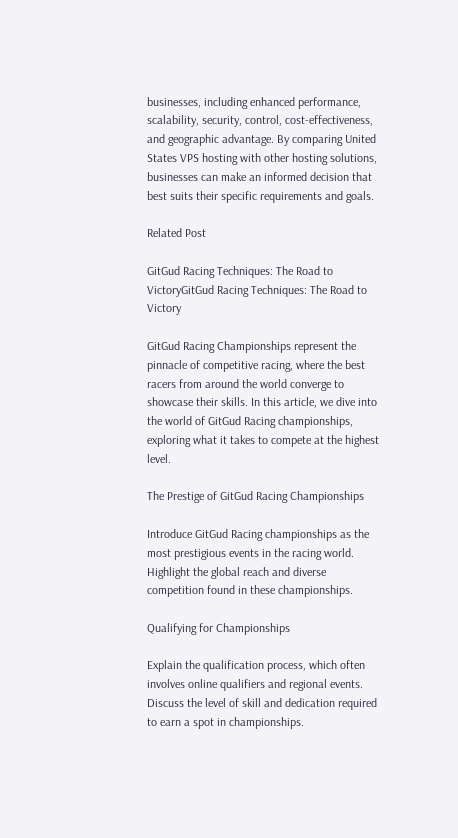businesses, including enhanced performance, scalability, security, control, cost-effectiveness, and geographic advantage. By comparing United States VPS hosting with other hosting solutions, businesses can make an informed decision that best suits their specific requirements and goals.

Related Post

GitGud Racing Techniques: The Road to VictoryGitGud Racing Techniques: The Road to Victory

GitGud Racing Championships represent the pinnacle of competitive racing, where the best racers from around the world converge to showcase their skills. In this article, we dive into the world of GitGud Racing championships, exploring what it takes to compete at the highest level.

The Prestige of GitGud Racing Championships

Introduce GitGud Racing championships as the most prestigious events in the racing world.
Highlight the global reach and diverse competition found in these championships.

Qualifying for Championships

Explain the qualification process, which often involves online qualifiers and regional events.
Discuss the level of skill and dedication required to earn a spot in championships.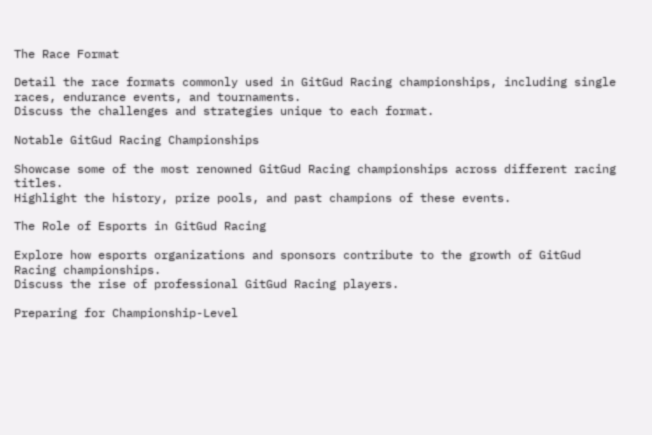The Race Format

Detail the race formats commonly used in GitGud Racing championships, including single races, endurance events, and tournaments.
Discuss the challenges and strategies unique to each format.

Notable GitGud Racing Championships

Showcase some of the most renowned GitGud Racing championships across different racing titles.
Highlight the history, prize pools, and past champions of these events.

The Role of Esports in GitGud Racing

Explore how esports organizations and sponsors contribute to the growth of GitGud Racing championships.
Discuss the rise of professional GitGud Racing players.

Preparing for Championship-Level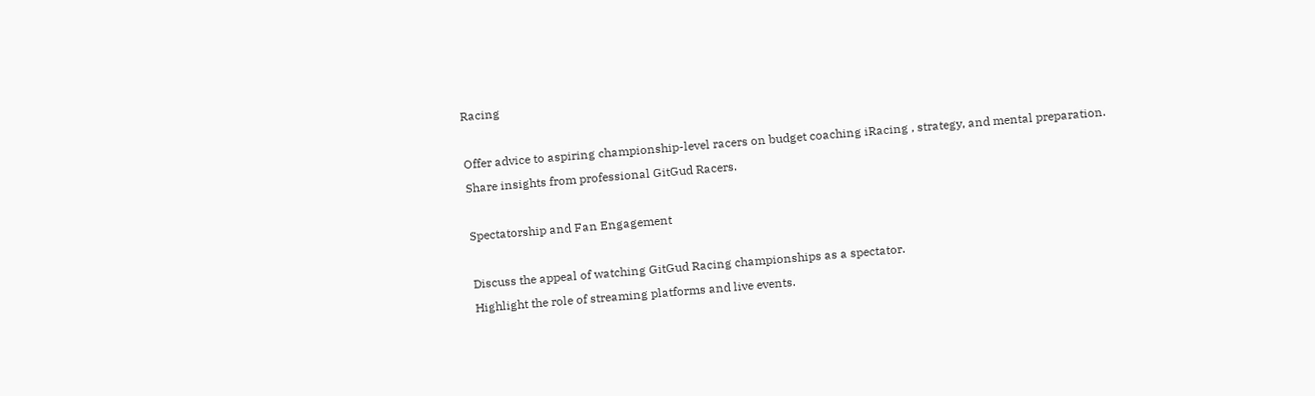Racing

Offer advice to aspiring championship-level racers on budget coaching iRacing , strategy, and mental preparation.
Share insights from professional GitGud Racers.

Spectatorship and Fan Engagement

Discuss the appeal of watching GitGud Racing championships as a spectator.
Highlight the role of streaming platforms and live events.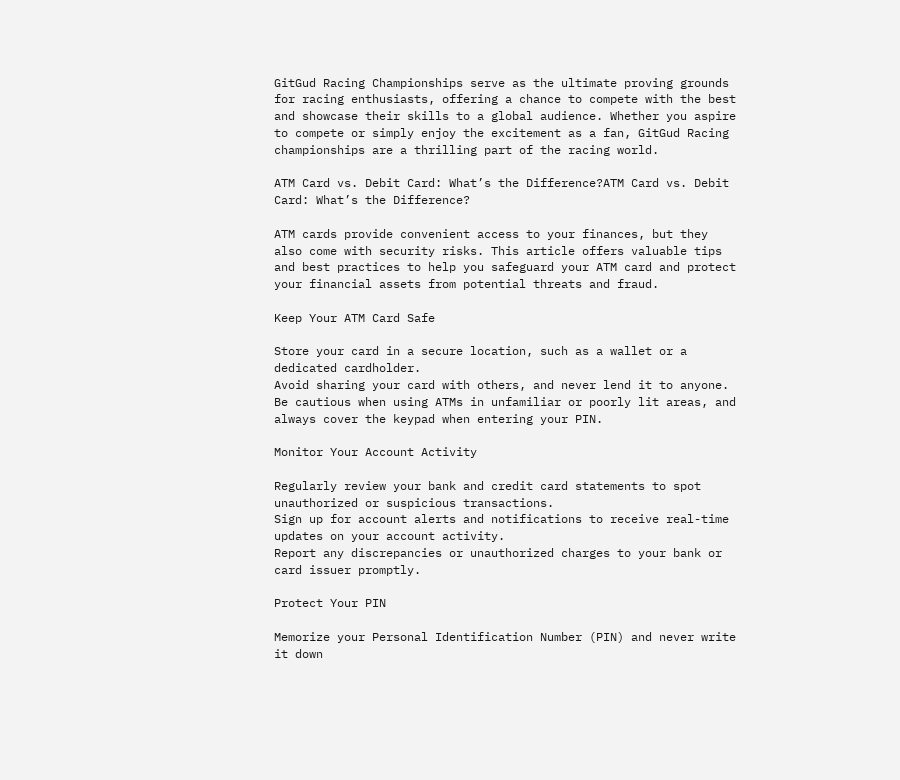GitGud Racing Championships serve as the ultimate proving grounds for racing enthusiasts, offering a chance to compete with the best and showcase their skills to a global audience. Whether you aspire to compete or simply enjoy the excitement as a fan, GitGud Racing championships are a thrilling part of the racing world.

ATM Card vs. Debit Card: What’s the Difference?ATM Card vs. Debit Card: What’s the Difference?

ATM cards provide convenient access to your finances, but they also come with security risks. This article offers valuable tips and best practices to help you safeguard your ATM card and protect your financial assets from potential threats and fraud.

Keep Your ATM Card Safe

Store your card in a secure location, such as a wallet or a dedicated cardholder.
Avoid sharing your card with others, and never lend it to anyone.
Be cautious when using ATMs in unfamiliar or poorly lit areas, and always cover the keypad when entering your PIN.

Monitor Your Account Activity

Regularly review your bank and credit card statements to spot unauthorized or suspicious transactions.
Sign up for account alerts and notifications to receive real-time updates on your account activity.
Report any discrepancies or unauthorized charges to your bank or card issuer promptly.

Protect Your PIN

Memorize your Personal Identification Number (PIN) and never write it down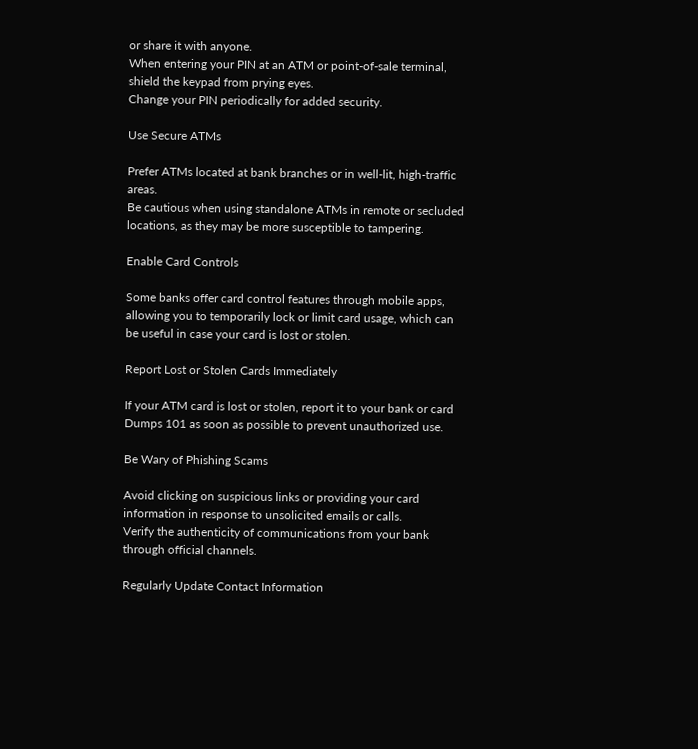or share it with anyone.
When entering your PIN at an ATM or point-of-sale terminal, shield the keypad from prying eyes.
Change your PIN periodically for added security.

Use Secure ATMs

Prefer ATMs located at bank branches or in well-lit, high-traffic areas.
Be cautious when using standalone ATMs in remote or secluded locations, as they may be more susceptible to tampering.

Enable Card Controls

Some banks offer card control features through mobile apps, allowing you to temporarily lock or limit card usage, which can be useful in case your card is lost or stolen.

Report Lost or Stolen Cards Immediately

If your ATM card is lost or stolen, report it to your bank or card Dumps 101 as soon as possible to prevent unauthorized use.

Be Wary of Phishing Scams

Avoid clicking on suspicious links or providing your card information in response to unsolicited emails or calls.
Verify the authenticity of communications from your bank through official channels.

Regularly Update Contact Information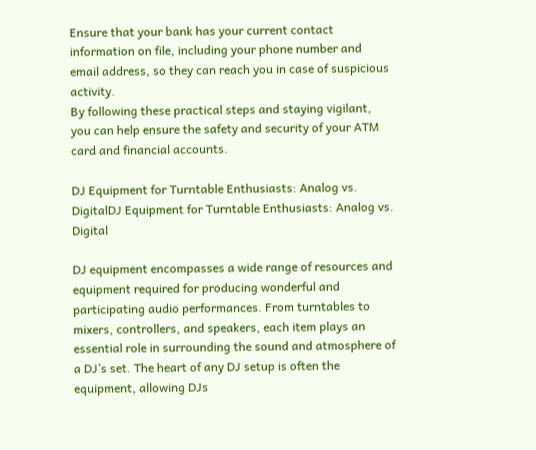Ensure that your bank has your current contact information on file, including your phone number and email address, so they can reach you in case of suspicious activity.
By following these practical steps and staying vigilant, you can help ensure the safety and security of your ATM card and financial accounts.

DJ Equipment for Turntable Enthusiasts: Analog vs. DigitalDJ Equipment for Turntable Enthusiasts: Analog vs. Digital

DJ equipment encompasses a wide range of resources and equipment required for producing wonderful and participating audio performances. From turntables to mixers, controllers, and speakers, each item plays an essential role in surrounding the sound and atmosphere of a DJ’s set. The heart of any DJ setup is often the equipment, allowing DJs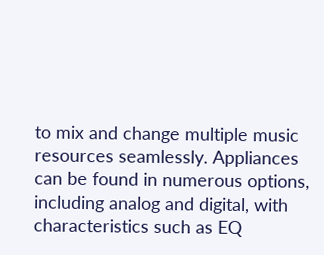to mix and change multiple music resources seamlessly. Appliances can be found in numerous options, including analog and digital, with characteristics such as EQ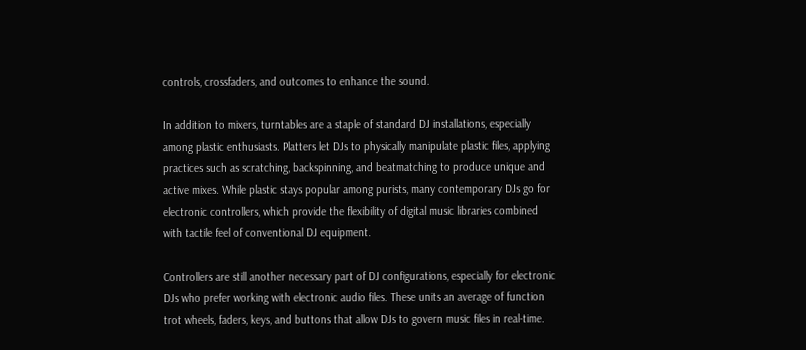controls, crossfaders, and outcomes to enhance the sound.

In addition to mixers, turntables are a staple of standard DJ installations, especially among plastic enthusiasts. Platters let DJs to physically manipulate plastic files, applying practices such as scratching, backspinning, and beatmatching to produce unique and active mixes. While plastic stays popular among purists, many contemporary DJs go for electronic controllers, which provide the flexibility of digital music libraries combined with tactile feel of conventional DJ equipment.

Controllers are still another necessary part of DJ configurations, especially for electronic DJs who prefer working with electronic audio files. These units an average of function trot wheels, faders, keys, and buttons that allow DJs to govern music files in real-time.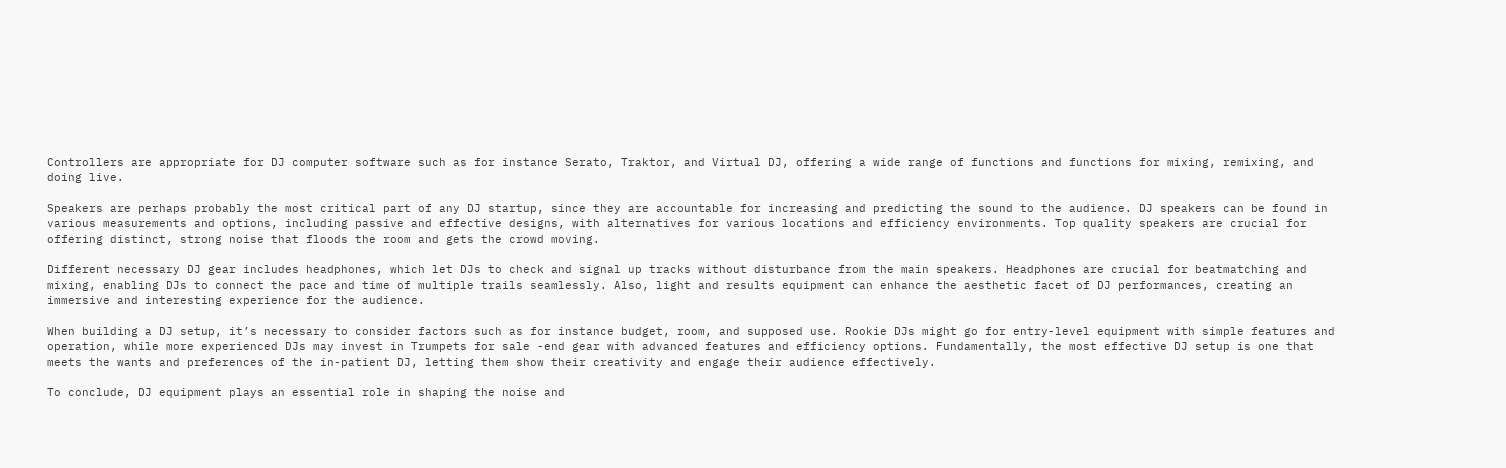Controllers are appropriate for DJ computer software such as for instance Serato, Traktor, and Virtual DJ, offering a wide range of functions and functions for mixing, remixing, and doing live.

Speakers are perhaps probably the most critical part of any DJ startup, since they are accountable for increasing and predicting the sound to the audience. DJ speakers can be found in various measurements and options, including passive and effective designs, with alternatives for various locations and efficiency environments. Top quality speakers are crucial for offering distinct, strong noise that floods the room and gets the crowd moving.

Different necessary DJ gear includes headphones, which let DJs to check and signal up tracks without disturbance from the main speakers. Headphones are crucial for beatmatching and mixing, enabling DJs to connect the pace and time of multiple trails seamlessly. Also, light and results equipment can enhance the aesthetic facet of DJ performances, creating an immersive and interesting experience for the audience.

When building a DJ setup, it’s necessary to consider factors such as for instance budget, room, and supposed use. Rookie DJs might go for entry-level equipment with simple features and operation, while more experienced DJs may invest in Trumpets for sale -end gear with advanced features and efficiency options. Fundamentally, the most effective DJ setup is one that meets the wants and preferences of the in-patient DJ, letting them show their creativity and engage their audience effectively.

To conclude, DJ equipment plays an essential role in shaping the noise and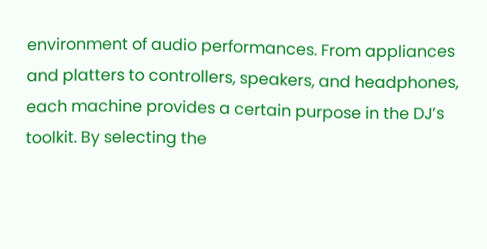environment of audio performances. From appliances and platters to controllers, speakers, and headphones, each machine provides a certain purpose in the DJ’s toolkit. By selecting the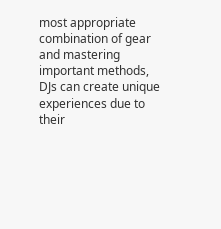most appropriate combination of gear and mastering important methods, DJs can create unique experiences due to their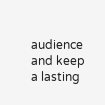audience and keep a lasting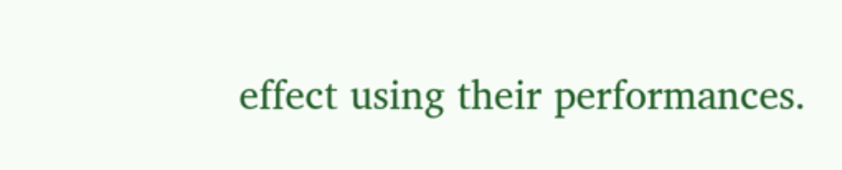effect using their performances.